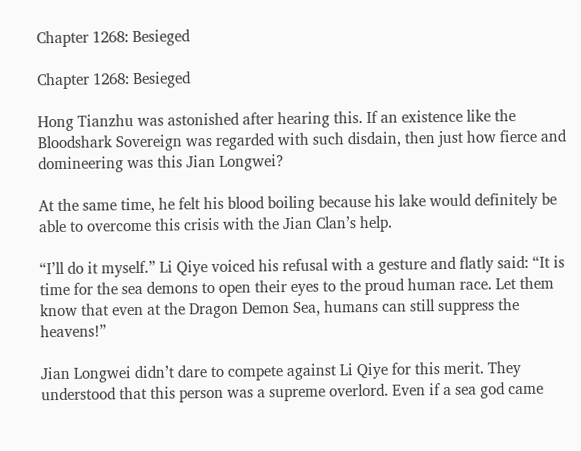Chapter 1268: Besieged

Chapter 1268: Besieged

Hong Tianzhu was astonished after hearing this. If an existence like the Bloodshark Sovereign was regarded with such disdain, then just how fierce and domineering was this Jian Longwei?

At the same time, he felt his blood boiling because his lake would definitely be able to overcome this crisis with the Jian Clan’s help.

“I’ll do it myself.” Li Qiye voiced his refusal with a gesture and flatly said: “It is time for the sea demons to open their eyes to the proud human race. Let them know that even at the Dragon Demon Sea, humans can still suppress the heavens!”

Jian Longwei didn’t dare to compete against Li Qiye for this merit. They understood that this person was a supreme overlord. Even if a sea god came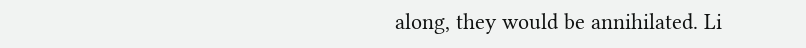along, they would be annihilated. Li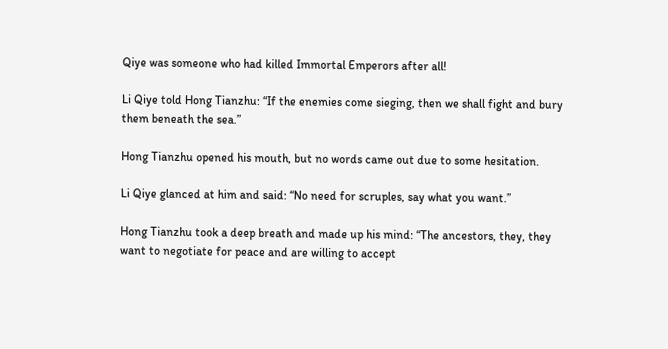Qiye was someone who had killed Immortal Emperors after all!

Li Qiye told Hong Tianzhu: “If the enemies come sieging, then we shall fight and bury them beneath the sea.”

Hong Tianzhu opened his mouth, but no words came out due to some hesitation.

Li Qiye glanced at him and said: “No need for scruples, say what you want.”

Hong Tianzhu took a deep breath and made up his mind: “The ancestors, they, they want to negotiate for peace and are willing to accept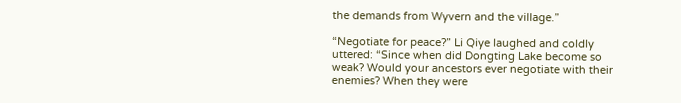the demands from Wyvern and the village.”

“Negotiate for peace?” Li Qiye laughed and coldly uttered: “Since when did Dongting Lake become so weak? Would your ancestors ever negotiate with their enemies? When they were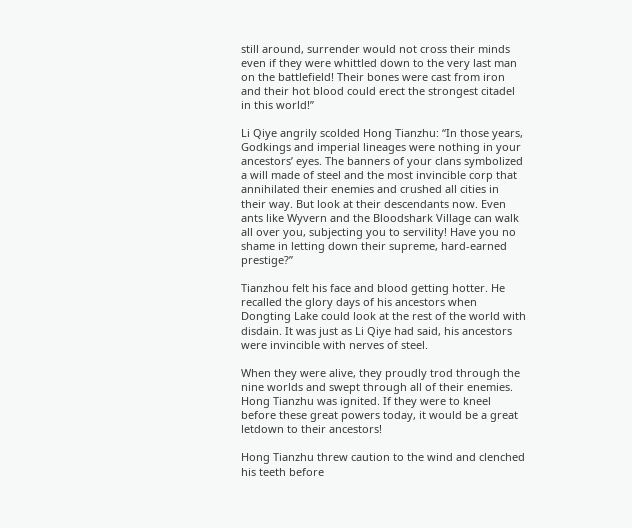still around, surrender would not cross their minds even if they were whittled down to the very last man on the battlefield! Their bones were cast from iron and their hot blood could erect the strongest citadel in this world!”

Li Qiye angrily scolded Hong Tianzhu: “In those years, Godkings and imperial lineages were nothing in your ancestors’ eyes. The banners of your clans symbolized a will made of steel and the most invincible corp that annihilated their enemies and crushed all cities in their way. But look at their descendants now. Even ants like Wyvern and the Bloodshark Village can walk all over you, subjecting you to servility! Have you no shame in letting down their supreme, hard-earned prestige?”

Tianzhou felt his face and blood getting hotter. He recalled the glory days of his ancestors when Dongting Lake could look at the rest of the world with disdain. It was just as Li Qiye had said, his ancestors were invincible with nerves of steel.

When they were alive, they proudly trod through the nine worlds and swept through all of their enemies. Hong Tianzhu was ignited. If they were to kneel before these great powers today, it would be a great letdown to their ancestors!

Hong Tianzhu threw caution to the wind and clenched his teeth before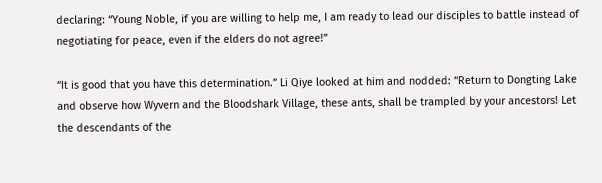declaring: “Young Noble, if you are willing to help me, I am ready to lead our disciples to battle instead of negotiating for peace, even if the elders do not agree!”

“It is good that you have this determination.” Li Qiye looked at him and nodded: “Return to Dongting Lake and observe how Wyvern and the Bloodshark Village, these ants, shall be trampled by your ancestors! Let the descendants of the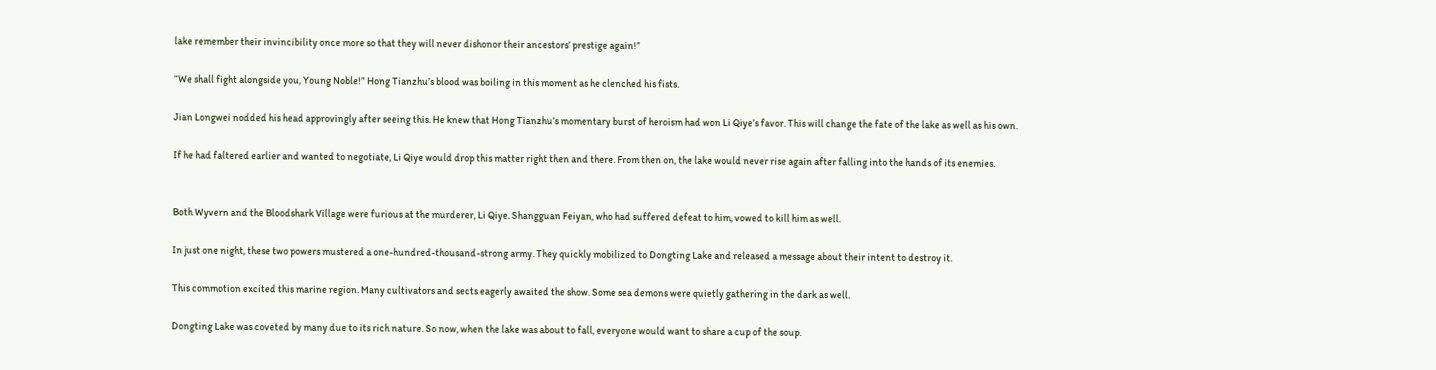lake remember their invincibility once more so that they will never dishonor their ancestors’ prestige again!”

“We shall fight alongside you, Young Noble!” Hong Tianzhu’s blood was boiling in this moment as he clenched his fists.

Jian Longwei nodded his head approvingly after seeing this. He knew that Hong Tianzhu’s momentary burst of heroism had won Li Qiye’s favor. This will change the fate of the lake as well as his own.

If he had faltered earlier and wanted to negotiate, Li Qiye would drop this matter right then and there. From then on, the lake would never rise again after falling into the hands of its enemies.


Both Wyvern and the Bloodshark Village were furious at the murderer, Li Qiye. Shangguan Feiyan, who had suffered defeat to him, vowed to kill him as well.

In just one night, these two powers mustered a one-hundred-thousand-strong army. They quickly mobilized to Dongting Lake and released a message about their intent to destroy it.

This commotion excited this marine region. Many cultivators and sects eagerly awaited the show. Some sea demons were quietly gathering in the dark as well.

Dongting Lake was coveted by many due to its rich nature. So now, when the lake was about to fall, everyone would want to share a cup of the soup.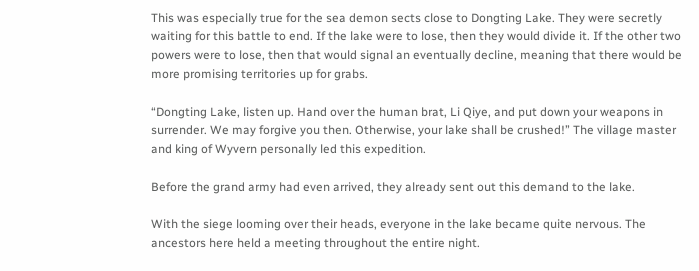This was especially true for the sea demon sects close to Dongting Lake. They were secretly waiting for this battle to end. If the lake were to lose, then they would divide it. If the other two powers were to lose, then that would signal an eventually decline, meaning that there would be more promising territories up for grabs.

“Dongting Lake, listen up. Hand over the human brat, Li Qiye, and put down your weapons in surrender. We may forgive you then. Otherwise, your lake shall be crushed!” The village master and king of Wyvern personally led this expedition.

Before the grand army had even arrived, they already sent out this demand to the lake.

With the siege looming over their heads, everyone in the lake became quite nervous. The ancestors here held a meeting throughout the entire night.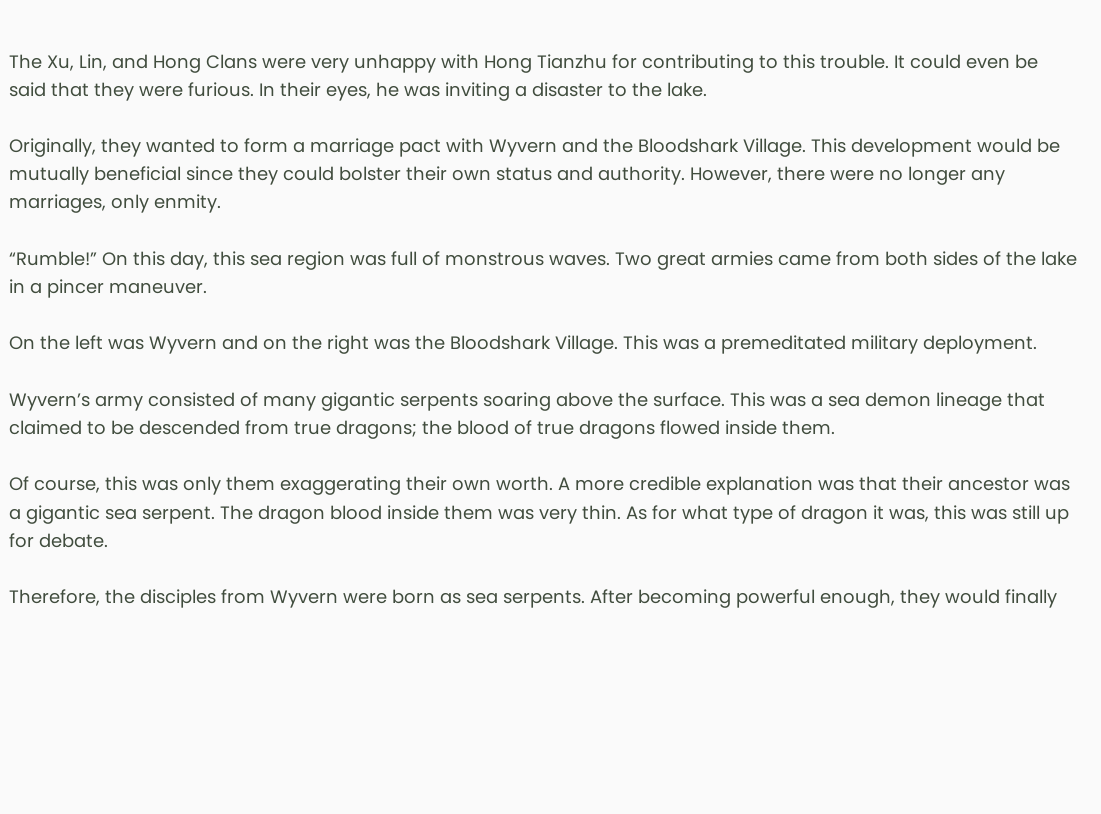The Xu, Lin, and Hong Clans were very unhappy with Hong Tianzhu for contributing to this trouble. It could even be said that they were furious. In their eyes, he was inviting a disaster to the lake.

Originally, they wanted to form a marriage pact with Wyvern and the Bloodshark Village. This development would be mutually beneficial since they could bolster their own status and authority. However, there were no longer any marriages, only enmity.

“Rumble!” On this day, this sea region was full of monstrous waves. Two great armies came from both sides of the lake in a pincer maneuver.

On the left was Wyvern and on the right was the Bloodshark Village. This was a premeditated military deployment.

Wyvern’s army consisted of many gigantic serpents soaring above the surface. This was a sea demon lineage that claimed to be descended from true dragons; the blood of true dragons flowed inside them.

Of course, this was only them exaggerating their own worth. A more credible explanation was that their ancestor was a gigantic sea serpent. The dragon blood inside them was very thin. As for what type of dragon it was, this was still up for debate.

Therefore, the disciples from Wyvern were born as sea serpents. After becoming powerful enough, they would finally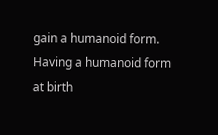gain a humanoid form. Having a humanoid form at birth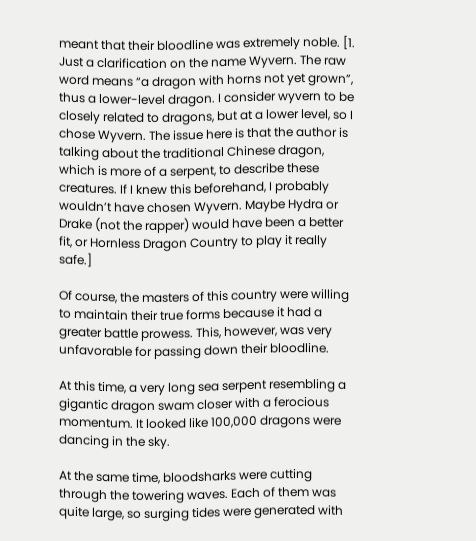meant that their bloodline was extremely noble. [1. Just a clarification on the name Wyvern. The raw word means “a dragon with horns not yet grown”, thus a lower-level dragon. I consider wyvern to be closely related to dragons, but at a lower level, so I chose Wyvern. The issue here is that the author is talking about the traditional Chinese dragon, which is more of a serpent, to describe these creatures. If I knew this beforehand, I probably wouldn’t have chosen Wyvern. Maybe Hydra or Drake (not the rapper) would have been a better fit, or Hornless Dragon Country to play it really safe.]

Of course, the masters of this country were willing to maintain their true forms because it had a greater battle prowess. This, however, was very unfavorable for passing down their bloodline.

At this time, a very long sea serpent resembling a gigantic dragon swam closer with a ferocious momentum. It looked like 100,000 dragons were dancing in the sky.

At the same time, bloodsharks were cutting through the towering waves. Each of them was quite large, so surging tides were generated with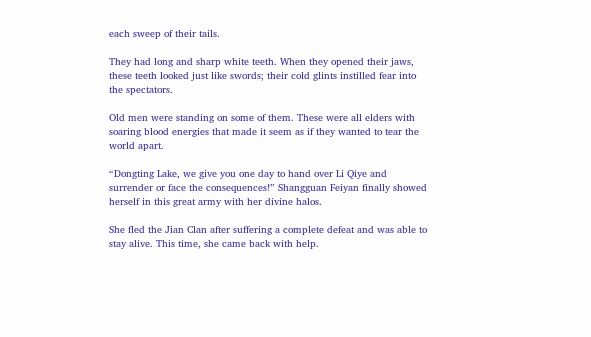each sweep of their tails.

They had long and sharp white teeth. When they opened their jaws, these teeth looked just like swords; their cold glints instilled fear into the spectators.

Old men were standing on some of them. These were all elders with soaring blood energies that made it seem as if they wanted to tear the world apart.

“Dongting Lake, we give you one day to hand over Li Qiye and surrender or face the consequences!” Shangguan Feiyan finally showed herself in this great army with her divine halos.

She fled the Jian Clan after suffering a complete defeat and was able to stay alive. This time, she came back with help.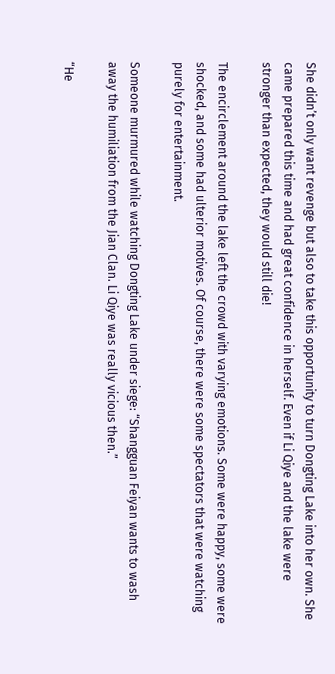She didn’t only want revenge but also to take this opportunity to turn Dongting Lake into her own. She came prepared this time and had great confidence in herself. Even if Li Qiye and the lake were stronger than expected, they would still die!

The encirclement around the lake left the crowd with varying emotions. Some were happy, some were shocked, and some had ulterior motives. Of course, there were some spectators that were watching purely for entertainment.

Someone murmured while watching Dongting Lake under siege: “Shangguan Feiyan wants to wash away the humiliation from the Jian Clan. Li Qiye was really vicious then.”

“He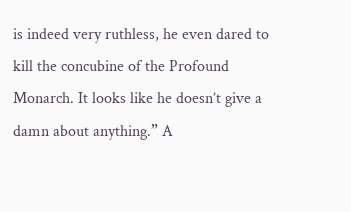is indeed very ruthless, he even dared to kill the concubine of the Profound Monarch. It looks like he doesn’t give a damn about anything.” A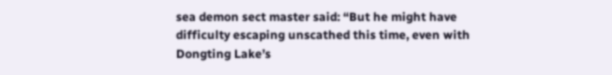sea demon sect master said: “But he might have difficulty escaping unscathed this time, even with Dongting Lake’s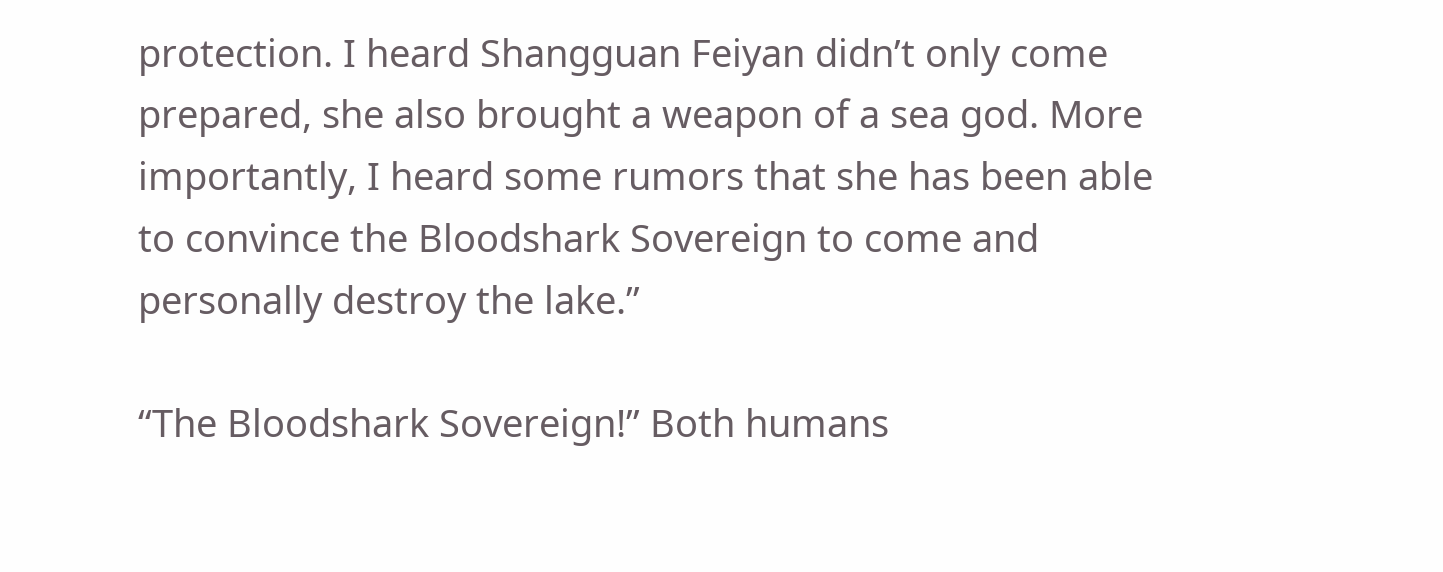protection. I heard Shangguan Feiyan didn’t only come prepared, she also brought a weapon of a sea god. More importantly, I heard some rumors that she has been able to convince the Bloodshark Sovereign to come and personally destroy the lake.”

“The Bloodshark Sovereign!” Both humans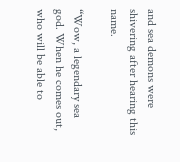and sea demons were shivering after hearing this name.

“Wow, a legendary sea god. When he comes out, who will be able to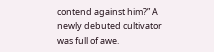contend against him?” A newly debuted cultivator was full of awe.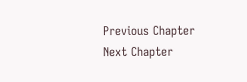Previous Chapter Next Chapter